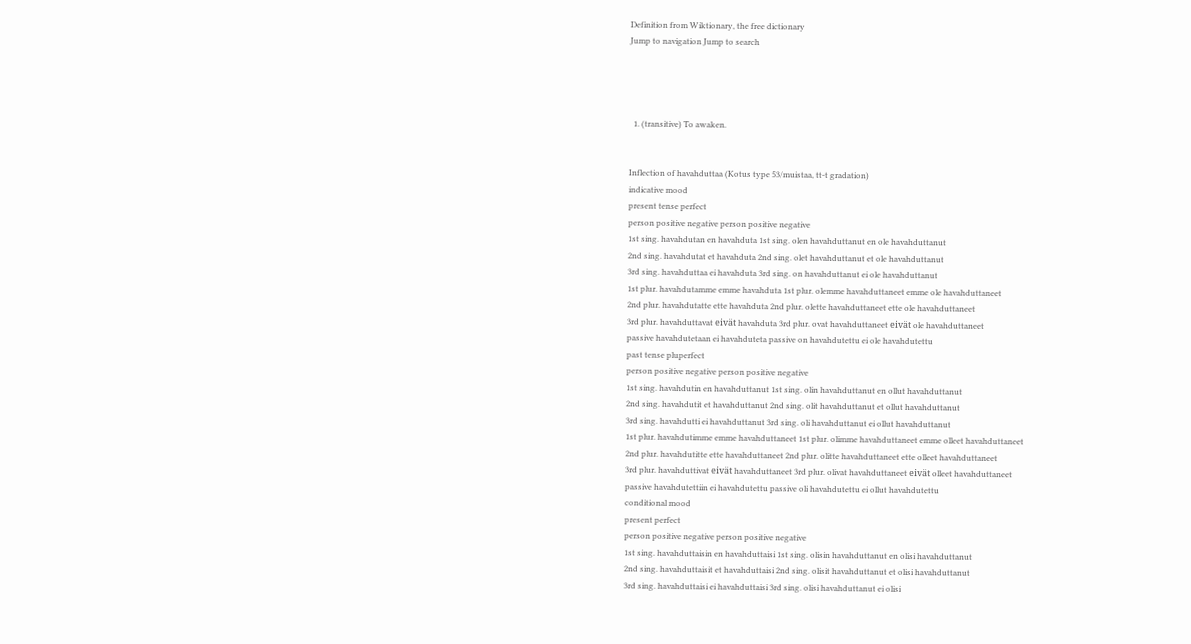Definition from Wiktionary, the free dictionary
Jump to navigation Jump to search




  1. (transitive) To awaken.


Inflection of havahduttaa (Kotus type 53/muistaa, tt-t gradation)
indicative mood
present tense perfect
person positive negative person positive negative
1st sing. havahdutan en havahduta 1st sing. olen havahduttanut en ole havahduttanut
2nd sing. havahdutat et havahduta 2nd sing. olet havahduttanut et ole havahduttanut
3rd sing. havahduttaa ei havahduta 3rd sing. on havahduttanut ei ole havahduttanut
1st plur. havahdutamme emme havahduta 1st plur. olemme havahduttaneet emme ole havahduttaneet
2nd plur. havahdutatte ette havahduta 2nd plur. olette havahduttaneet ette ole havahduttaneet
3rd plur. havahduttavat eivät havahduta 3rd plur. ovat havahduttaneet eivät ole havahduttaneet
passive havahdutetaan ei havahduteta passive on havahdutettu ei ole havahdutettu
past tense pluperfect
person positive negative person positive negative
1st sing. havahdutin en havahduttanut 1st sing. olin havahduttanut en ollut havahduttanut
2nd sing. havahdutit et havahduttanut 2nd sing. olit havahduttanut et ollut havahduttanut
3rd sing. havahdutti ei havahduttanut 3rd sing. oli havahduttanut ei ollut havahduttanut
1st plur. havahdutimme emme havahduttaneet 1st plur. olimme havahduttaneet emme olleet havahduttaneet
2nd plur. havahdutitte ette havahduttaneet 2nd plur. olitte havahduttaneet ette olleet havahduttaneet
3rd plur. havahduttivat eivät havahduttaneet 3rd plur. olivat havahduttaneet eivät olleet havahduttaneet
passive havahdutettiin ei havahdutettu passive oli havahdutettu ei ollut havahdutettu
conditional mood
present perfect
person positive negative person positive negative
1st sing. havahduttaisin en havahduttaisi 1st sing. olisin havahduttanut en olisi havahduttanut
2nd sing. havahduttaisit et havahduttaisi 2nd sing. olisit havahduttanut et olisi havahduttanut
3rd sing. havahduttaisi ei havahduttaisi 3rd sing. olisi havahduttanut ei olisi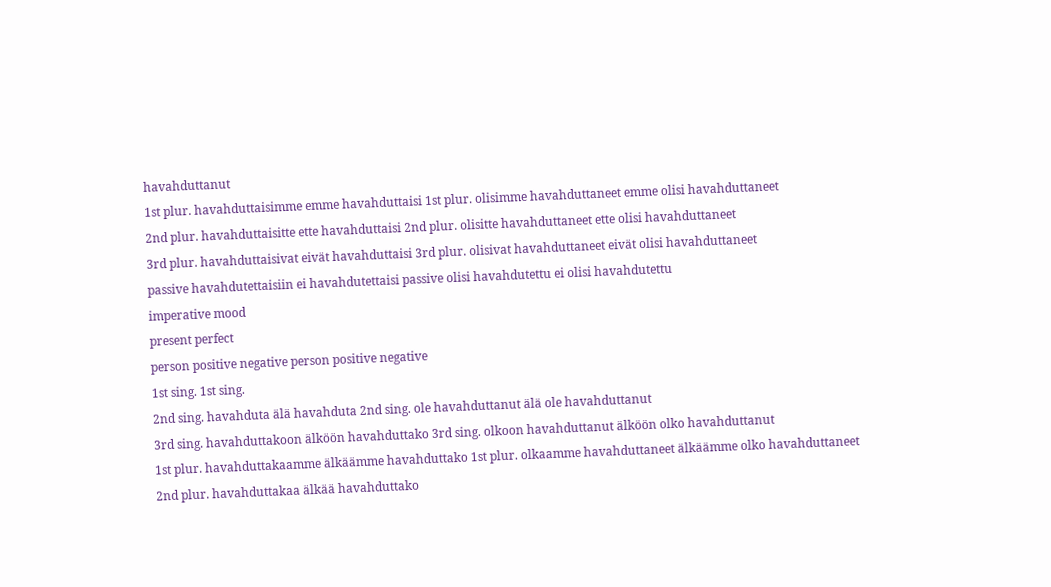havahduttanut
1st plur. havahduttaisimme emme havahduttaisi 1st plur. olisimme havahduttaneet emme olisi havahduttaneet
2nd plur. havahduttaisitte ette havahduttaisi 2nd plur. olisitte havahduttaneet ette olisi havahduttaneet
3rd plur. havahduttaisivat eivät havahduttaisi 3rd plur. olisivat havahduttaneet eivät olisi havahduttaneet
passive havahdutettaisiin ei havahdutettaisi passive olisi havahdutettu ei olisi havahdutettu
imperative mood
present perfect
person positive negative person positive negative
1st sing. 1st sing.
2nd sing. havahduta älä havahduta 2nd sing. ole havahduttanut älä ole havahduttanut
3rd sing. havahduttakoon älköön havahduttako 3rd sing. olkoon havahduttanut älköön olko havahduttanut
1st plur. havahduttakaamme älkäämme havahduttako 1st plur. olkaamme havahduttaneet älkäämme olko havahduttaneet
2nd plur. havahduttakaa älkää havahduttako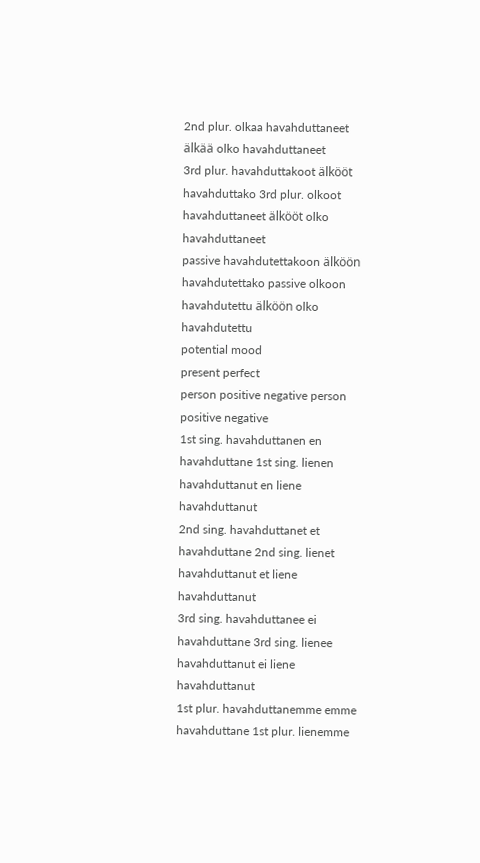2nd plur. olkaa havahduttaneet älkää olko havahduttaneet
3rd plur. havahduttakoot älkööt havahduttako 3rd plur. olkoot havahduttaneet älkööt olko havahduttaneet
passive havahdutettakoon älköön havahdutettako passive olkoon havahdutettu älköön olko havahdutettu
potential mood
present perfect
person positive negative person positive negative
1st sing. havahduttanen en havahduttane 1st sing. lienen havahduttanut en liene havahduttanut
2nd sing. havahduttanet et havahduttane 2nd sing. lienet havahduttanut et liene havahduttanut
3rd sing. havahduttanee ei havahduttane 3rd sing. lienee havahduttanut ei liene havahduttanut
1st plur. havahduttanemme emme havahduttane 1st plur. lienemme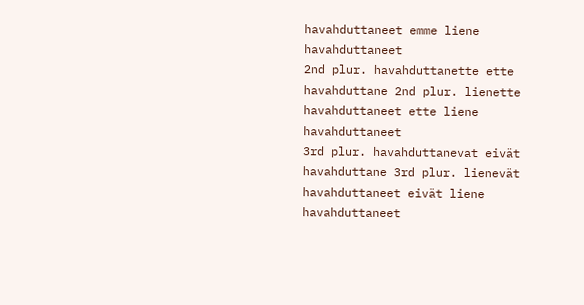havahduttaneet emme liene havahduttaneet
2nd plur. havahduttanette ette havahduttane 2nd plur. lienette havahduttaneet ette liene havahduttaneet
3rd plur. havahduttanevat eivät havahduttane 3rd plur. lienevät havahduttaneet eivät liene havahduttaneet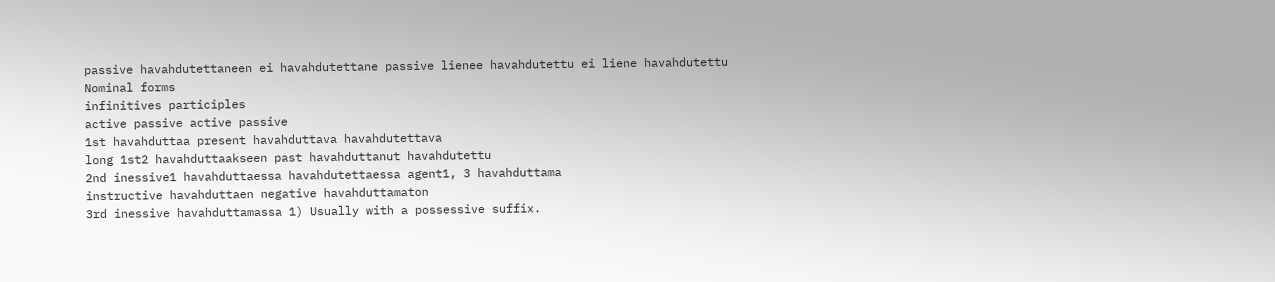passive havahdutettaneen ei havahdutettane passive lienee havahdutettu ei liene havahdutettu
Nominal forms
infinitives participles
active passive active passive
1st havahduttaa present havahduttava havahdutettava
long 1st2 havahduttaakseen past havahduttanut havahdutettu
2nd inessive1 havahduttaessa havahdutettaessa agent1, 3 havahduttama
instructive havahduttaen negative havahduttamaton
3rd inessive havahduttamassa 1) Usually with a possessive suffix.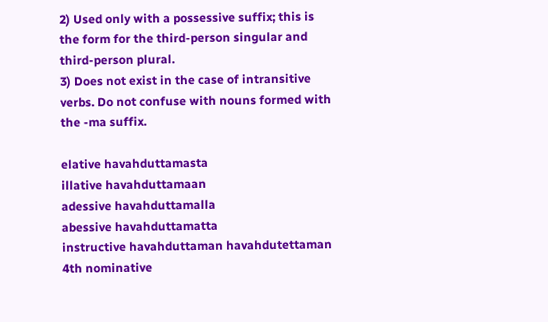2) Used only with a possessive suffix; this is the form for the third-person singular and third-person plural.
3) Does not exist in the case of intransitive verbs. Do not confuse with nouns formed with the -ma suffix.

elative havahduttamasta
illative havahduttamaan
adessive havahduttamalla
abessive havahduttamatta
instructive havahduttaman havahdutettaman
4th nominative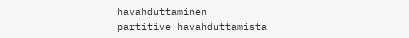havahduttaminen
partitive havahduttamista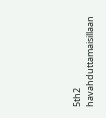5th2 havahduttamaisillaan